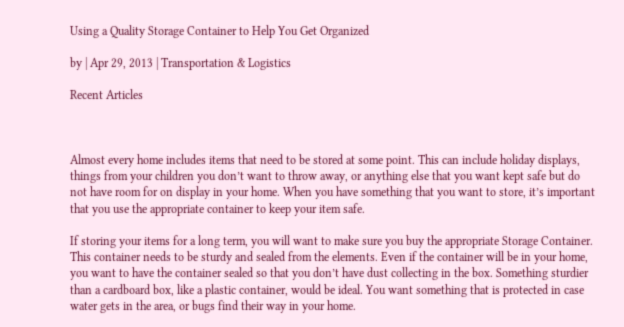Using a Quality Storage Container to Help You Get Organized

by | Apr 29, 2013 | Transportation & Logistics

Recent Articles



Almost every home includes items that need to be stored at some point. This can include holiday displays, things from your children you don’t want to throw away, or anything else that you want kept safe but do not have room for on display in your home. When you have something that you want to store, it’s important that you use the appropriate container to keep your item safe.

If storing your items for a long term, you will want to make sure you buy the appropriate Storage Container. This container needs to be sturdy and sealed from the elements. Even if the container will be in your home, you want to have the container sealed so that you don’t have dust collecting in the box. Something sturdier than a cardboard box, like a plastic container, would be ideal. You want something that is protected in case water gets in the area, or bugs find their way in your home.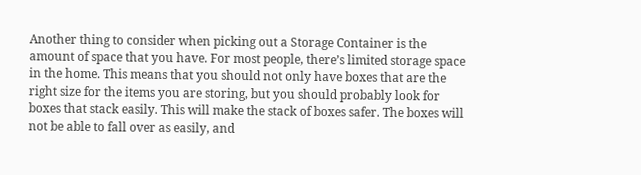Another thing to consider when picking out a Storage Container is the amount of space that you have. For most people, there’s limited storage space in the home. This means that you should not only have boxes that are the right size for the items you are storing, but you should probably look for boxes that stack easily. This will make the stack of boxes safer. The boxes will not be able to fall over as easily, and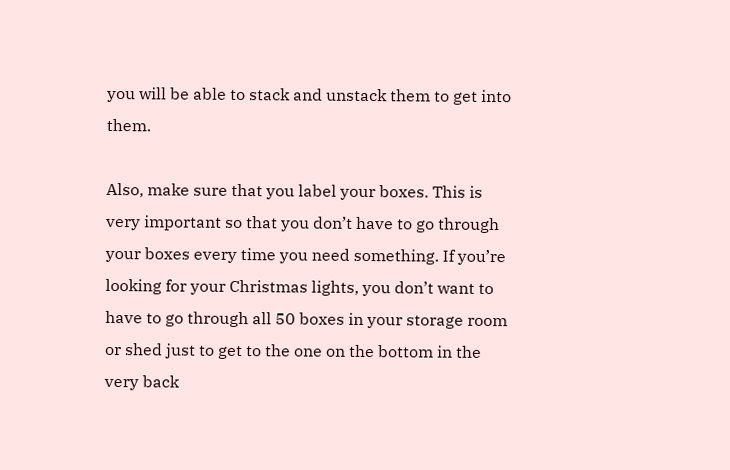you will be able to stack and unstack them to get into them.

Also, make sure that you label your boxes. This is very important so that you don’t have to go through your boxes every time you need something. If you’re looking for your Christmas lights, you don’t want to have to go through all 50 boxes in your storage room or shed just to get to the one on the bottom in the very back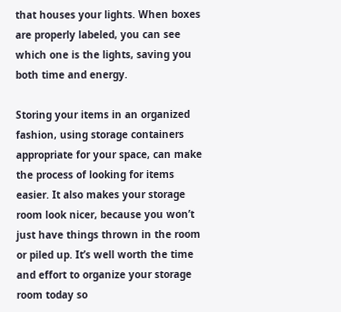that houses your lights. When boxes are properly labeled, you can see which one is the lights, saving you both time and energy.

Storing your items in an organized fashion, using storage containers appropriate for your space, can make the process of looking for items easier. It also makes your storage room look nicer, because you won’t just have things thrown in the room or piled up. It’s well worth the time and effort to organize your storage room today so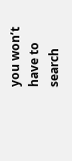you won’t have to search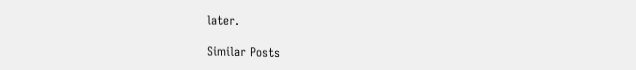later.

Similar Posts